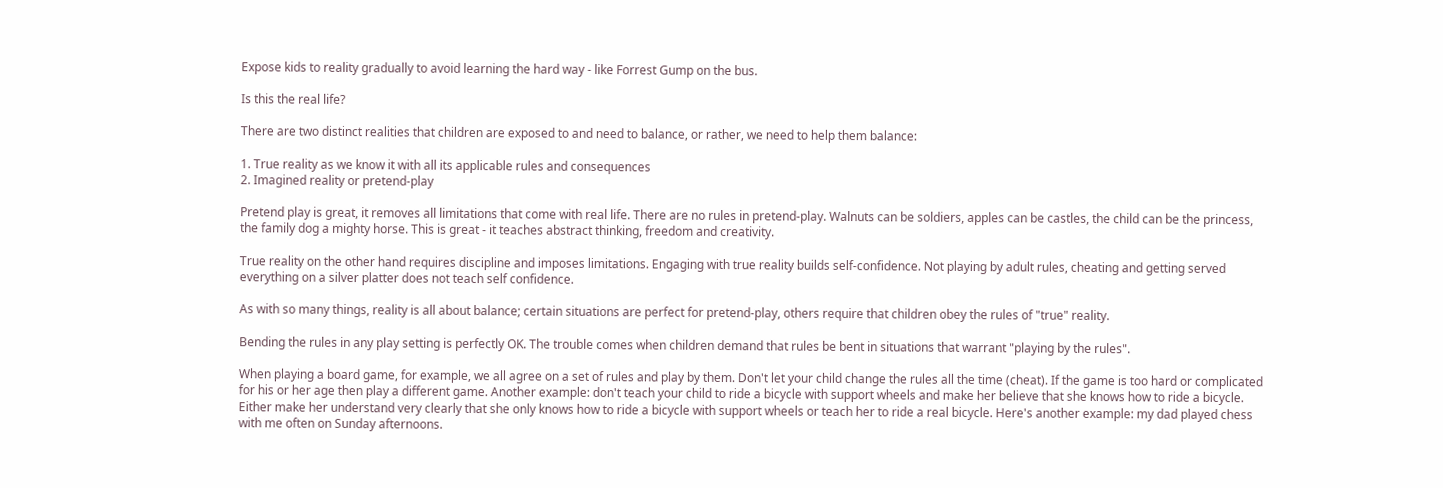Expose kids to reality gradually to avoid learning the hard way - like Forrest Gump on the bus.

Is this the real life?

There are two distinct realities that children are exposed to and need to balance, or rather, we need to help them balance:

1. True reality as we know it with all its applicable rules and consequences
2. Imagined reality or pretend-play

Pretend play is great, it removes all limitations that come with real life. There are no rules in pretend-play. Walnuts can be soldiers, apples can be castles, the child can be the princess, the family dog a mighty horse. This is great - it teaches abstract thinking, freedom and creativity.

True reality on the other hand requires discipline and imposes limitations. Engaging with true reality builds self-confidence. Not playing by adult rules, cheating and getting served everything on a silver platter does not teach self confidence.

As with so many things, reality is all about balance; certain situations are perfect for pretend-play, others require that children obey the rules of "true" reality.

Bending the rules in any play setting is perfectly OK. The trouble comes when children demand that rules be bent in situations that warrant "playing by the rules".

When playing a board game, for example, we all agree on a set of rules and play by them. Don't let your child change the rules all the time (cheat). If the game is too hard or complicated for his or her age then play a different game. Another example: don't teach your child to ride a bicycle with support wheels and make her believe that she knows how to ride a bicycle. Either make her understand very clearly that she only knows how to ride a bicycle with support wheels or teach her to ride a real bicycle. Here's another example: my dad played chess with me often on Sunday afternoons.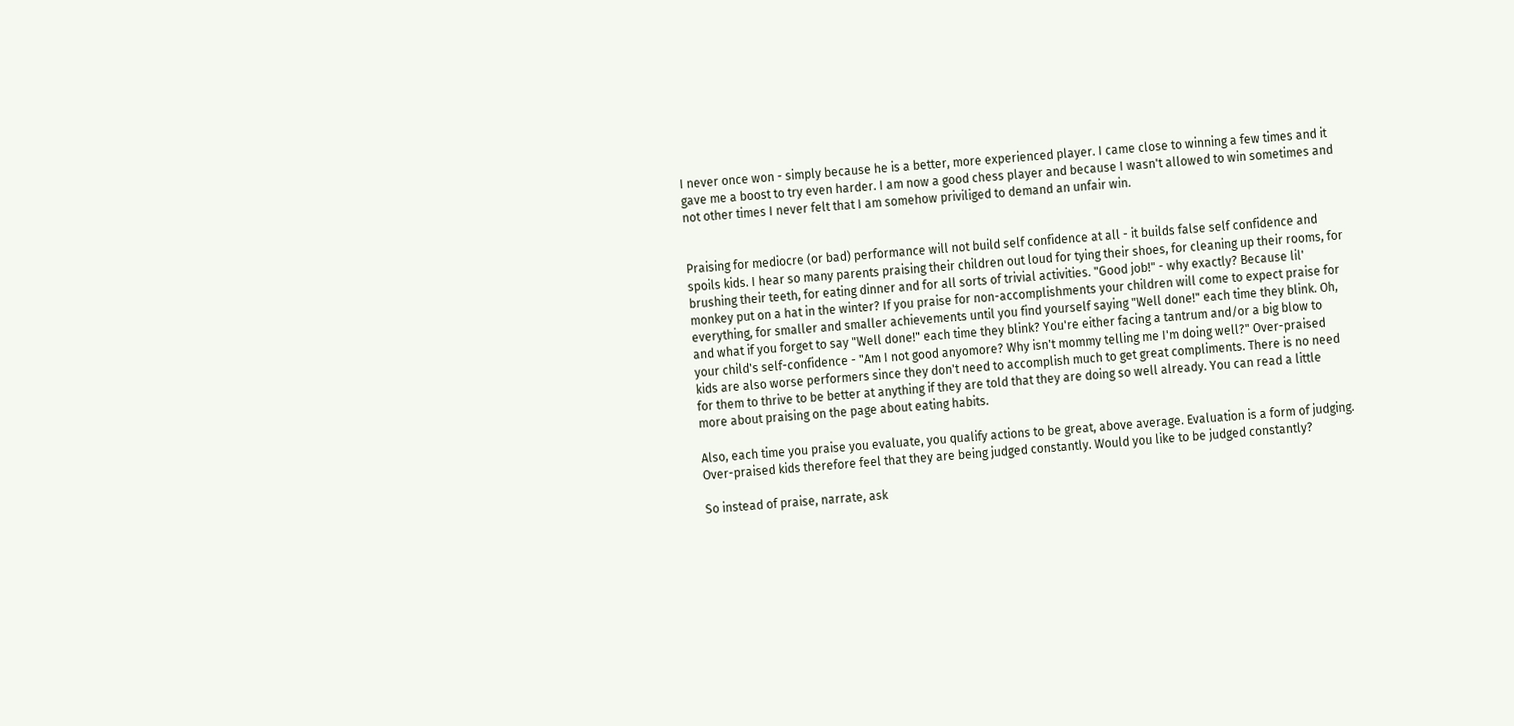I never once won - simply because he is a better, more experienced player. I came close to winning a few times and it gave me a boost to try even harder. I am now a good chess player and because I wasn't allowed to win sometimes and not other times I never felt that I am somehow priviliged to demand an unfair win.


Praising for mediocre (or bad) performance will not build self confidence at all - it builds false self confidence and spoils kids. I hear so many parents praising their children out loud for tying their shoes, for cleaning up their rooms, for brushing their teeth, for eating dinner and for all sorts of trivial activities. "Good job!" - why exactly? Because lil' monkey put on a hat in the winter? If you praise for non-accomplishments your children will come to expect praise for everything, for smaller and smaller achievements until you find yourself saying "Well done!" each time they blink. Oh, and what if you forget to say "Well done!" each time they blink? You're either facing a tantrum and/or a big blow to your child's self-confidence - "Am I not good anyomore? Why isn't mommy telling me I'm doing well?" Over-praised kids are also worse performers since they don't need to accomplish much to get great compliments. There is no need for them to thrive to be better at anything if they are told that they are doing so well already. You can read a little more about praising on the page about eating habits.

Also, each time you praise you evaluate, you qualify actions to be great, above average. Evaluation is a form of judging. Over-praised kids therefore feel that they are being judged constantly. Would you like to be judged constantly?

So instead of praise, narrate, ask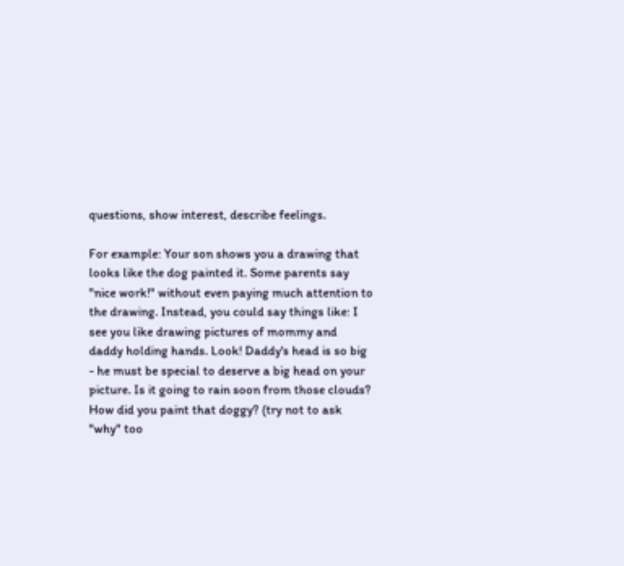questions, show interest, describe feelings.

For example: Your son shows you a drawing that looks like the dog painted it. Some parents say "nice work!" without even paying much attention to the drawing. Instead, you could say things like: I see you like drawing pictures of mommy and daddy holding hands. Look! Daddy's head is so big - he must be special to deserve a big head on your picture. Is it going to rain soon from those clouds? How did you paint that doggy? (try not to ask "why" too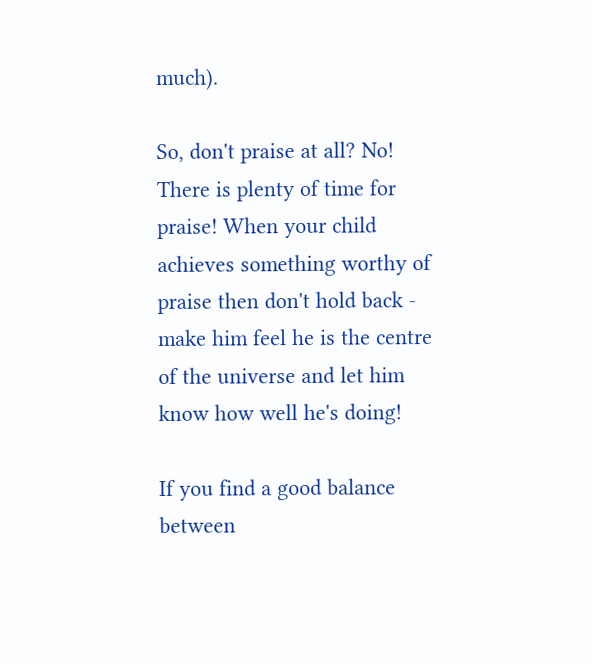much).

So, don't praise at all? No! There is plenty of time for praise! When your child achieves something worthy of praise then don't hold back - make him feel he is the centre of the universe and let him know how well he's doing!

If you find a good balance between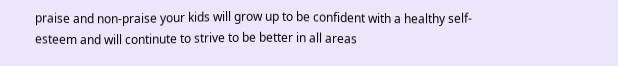praise and non-praise your kids will grow up to be confident with a healthy self-esteem and will continute to strive to be better in all areas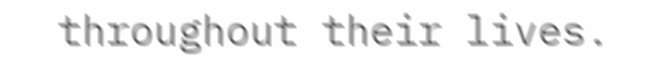throughout their lives.